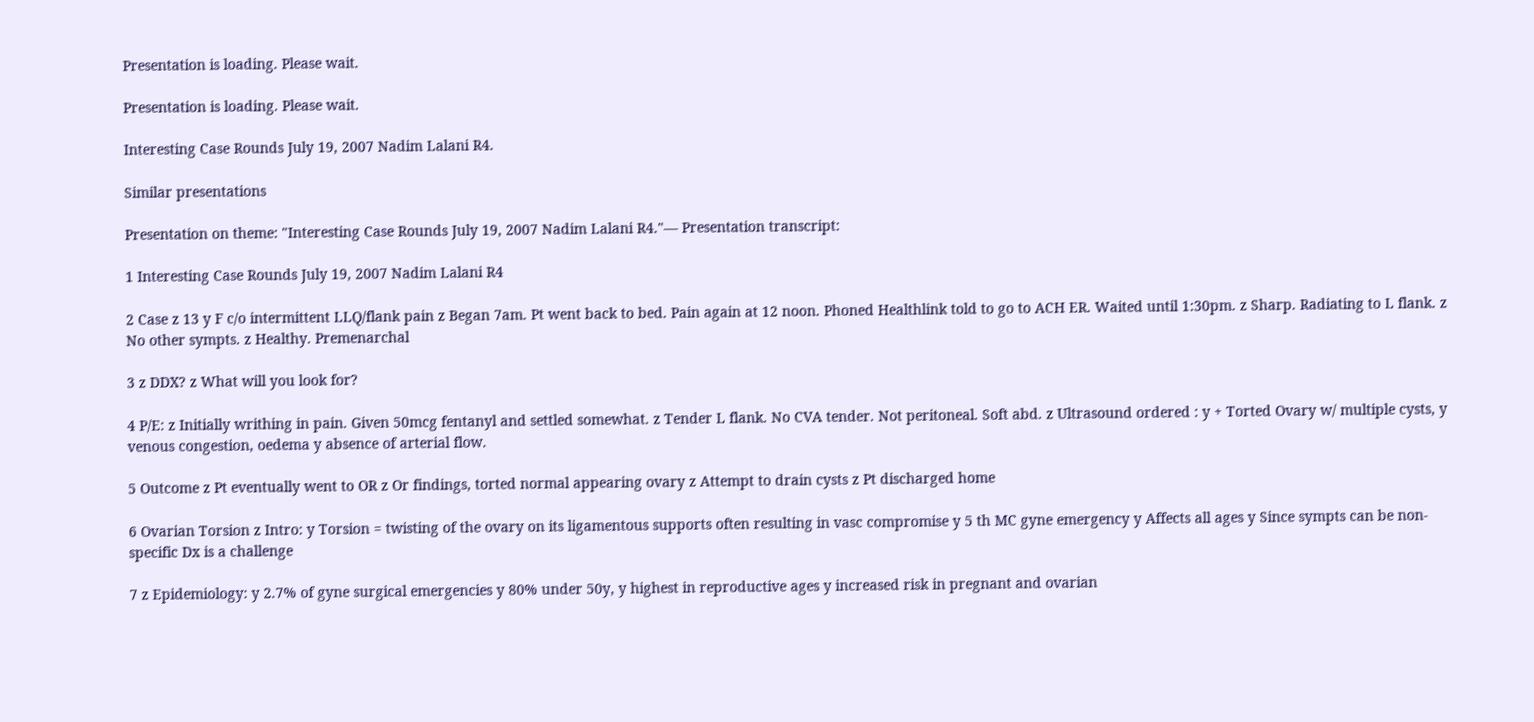Presentation is loading. Please wait.

Presentation is loading. Please wait.

Interesting Case Rounds July 19, 2007 Nadim Lalani R4.

Similar presentations

Presentation on theme: "Interesting Case Rounds July 19, 2007 Nadim Lalani R4."— Presentation transcript:

1 Interesting Case Rounds July 19, 2007 Nadim Lalani R4

2 Case z 13 y F c/o intermittent LLQ/flank pain z Began 7am. Pt went back to bed. Pain again at 12 noon. Phoned Healthlink told to go to ACH ER. Waited until 1:30pm. z Sharp. Radiating to L flank. z No other sympts. z Healthy. Premenarchal

3 z DDX? z What will you look for?

4 P/E: z Initially writhing in pain. Given 50mcg fentanyl and settled somewhat. z Tender L flank. No CVA tender. Not peritoneal. Soft abd. z Ultrasound ordered : y + Torted Ovary w/ multiple cysts, y venous congestion, oedema y absence of arterial flow.

5 Outcome z Pt eventually went to OR z Or findings, torted normal appearing ovary z Attempt to drain cysts z Pt discharged home

6 Ovarian Torsion z Intro: y Torsion = twisting of the ovary on its ligamentous supports often resulting in vasc compromise y 5 th MC gyne emergency y Affects all ages y Since sympts can be non-specific Dx is a challenge

7 z Epidemiology: y 2.7% of gyne surgical emergencies y 80% under 50y, y highest in reproductive ages y increased risk in pregnant and ovarian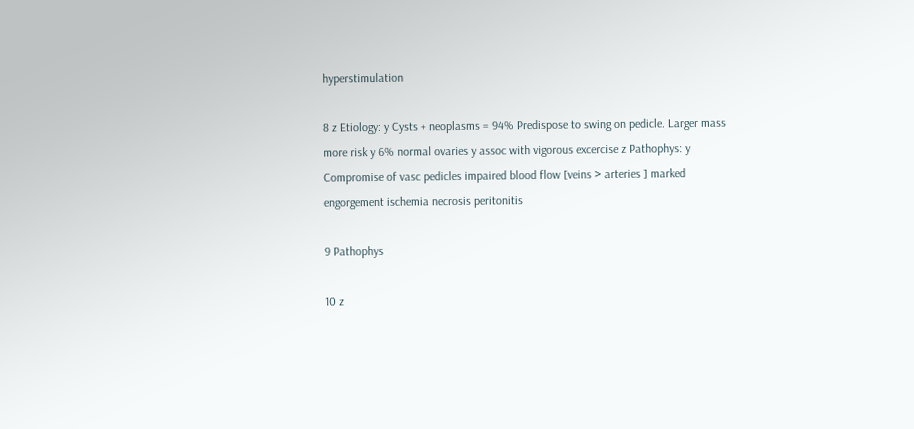hyperstimulation

8 z Etiology: y Cysts + neoplasms = 94% Predispose to swing on pedicle. Larger mass more risk y 6% normal ovaries y assoc with vigorous excercise z Pathophys: y Compromise of vasc pedicles impaired blood flow [veins > arteries ] marked engorgement ischemia necrosis peritonitis

9 Pathophys

10 z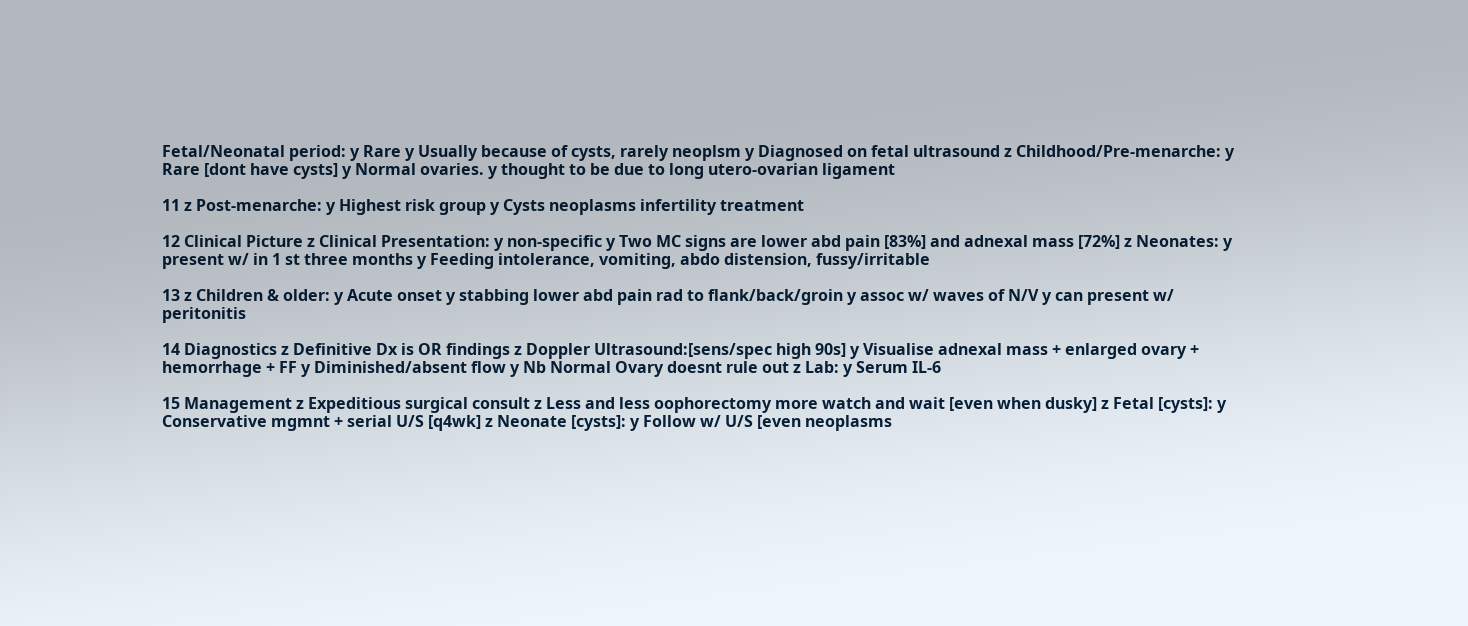Fetal/Neonatal period: y Rare y Usually because of cysts, rarely neoplsm y Diagnosed on fetal ultrasound z Childhood/Pre-menarche: y Rare [dont have cysts] y Normal ovaries. y thought to be due to long utero-ovarian ligament

11 z Post-menarche: y Highest risk group y Cysts neoplasms infertility treatment

12 Clinical Picture z Clinical Presentation: y non-specific y Two MC signs are lower abd pain [83%] and adnexal mass [72%] z Neonates: y present w/ in 1 st three months y Feeding intolerance, vomiting, abdo distension, fussy/irritable

13 z Children & older: y Acute onset y stabbing lower abd pain rad to flank/back/groin y assoc w/ waves of N/V y can present w/ peritonitis

14 Diagnostics z Definitive Dx is OR findings z Doppler Ultrasound:[sens/spec high 90s] y Visualise adnexal mass + enlarged ovary + hemorrhage + FF y Diminished/absent flow y Nb Normal Ovary doesnt rule out z Lab: y Serum IL-6

15 Management z Expeditious surgical consult z Less and less oophorectomy more watch and wait [even when dusky] z Fetal [cysts]: y Conservative mgmnt + serial U/S [q4wk] z Neonate [cysts]: y Follow w/ U/S [even neoplasms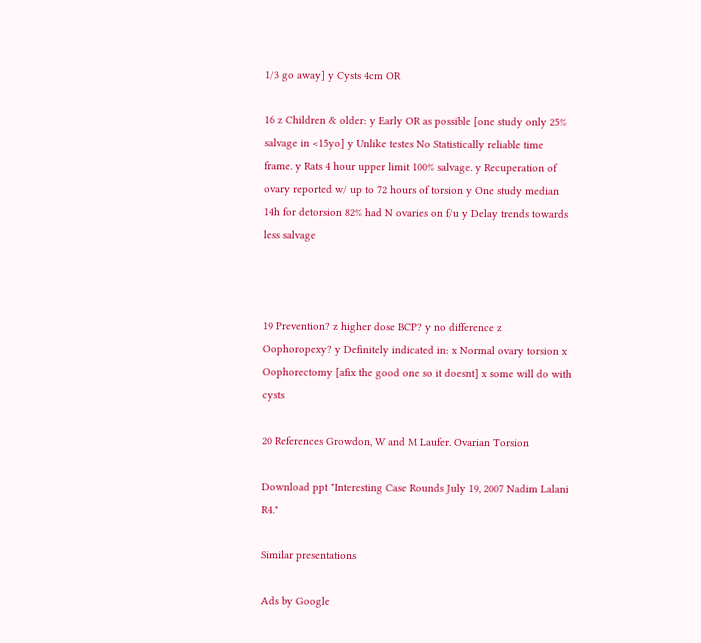1/3 go away] y Cysts 4cm OR

16 z Children & older: y Early OR as possible [one study only 25% salvage in <15yo] y Unlike testes No Statistically reliable time frame. y Rats 4 hour upper limit 100% salvage. y Recuperation of ovary reported w/ up to 72 hours of torsion y One study median 14h for detorsion 82% had N ovaries on f/u y Delay trends towards less salvage



19 Prevention? z higher dose BCP? y no difference z Oophoropexy? y Definitely indicated in: x Normal ovary torsion x Oophorectomy [afix the good one so it doesnt] x some will do with cysts

20 References Growdon, W and M Laufer. Ovarian Torsion

Download ppt "Interesting Case Rounds July 19, 2007 Nadim Lalani R4."

Similar presentations

Ads by Google